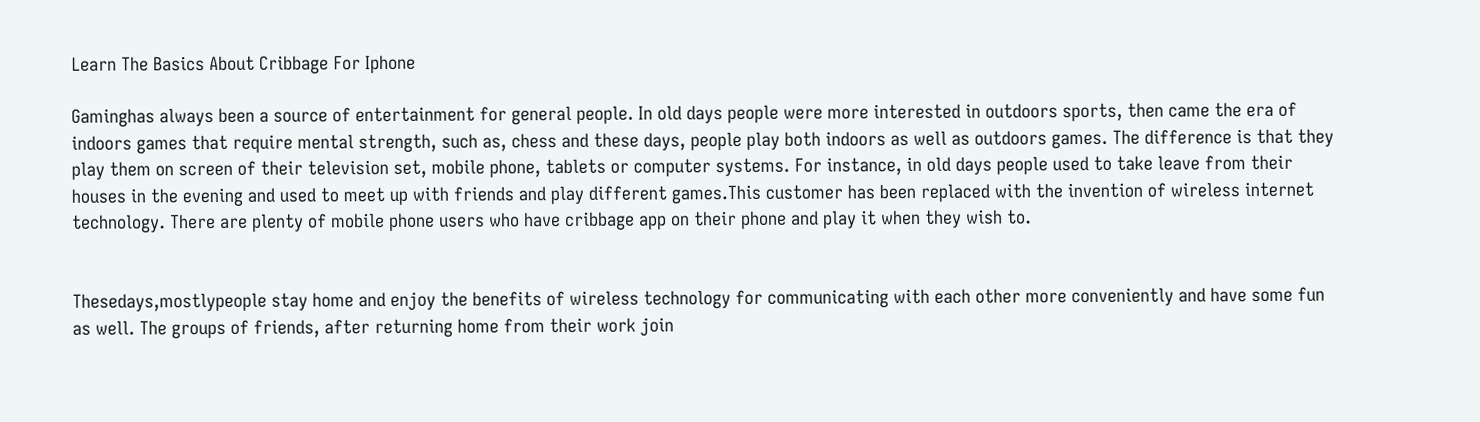Learn The Basics About Cribbage For Iphone

Gaminghas always been a source of entertainment for general people. In old days people were more interested in outdoors sports, then came the era of indoors games that require mental strength, such as, chess and these days, people play both indoors as well as outdoors games. The difference is that they play them on screen of their television set, mobile phone, tablets or computer systems. For instance, in old days people used to take leave from their houses in the evening and used to meet up with friends and play different games.This customer has been replaced with the invention of wireless internet technology. There are plenty of mobile phone users who have cribbage app on their phone and play it when they wish to.


Thesedays,mostlypeople stay home and enjoy the benefits of wireless technology for communicating with each other more conveniently and have some fun as well. The groups of friends, after returning home from their work join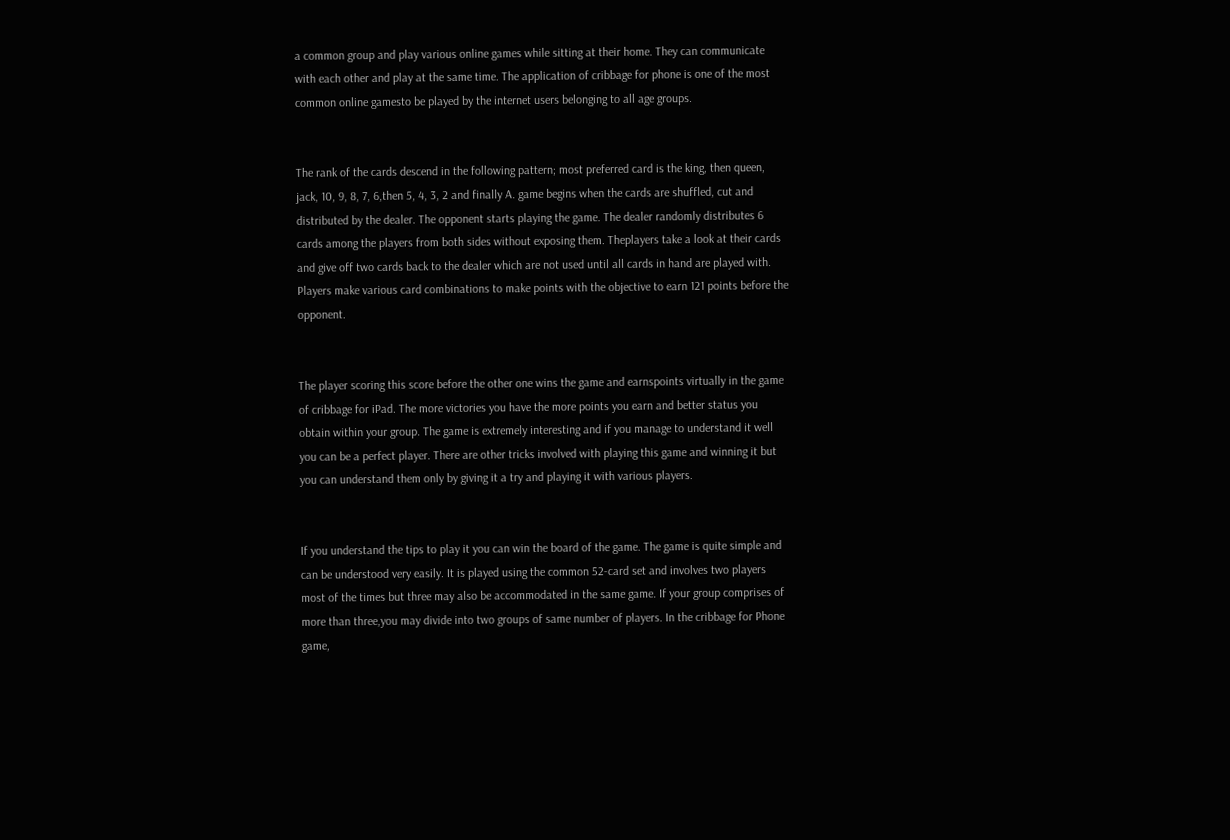a common group and play various online games while sitting at their home. They can communicate with each other and play at the same time. The application of cribbage for phone is one of the most common online gamesto be played by the internet users belonging to all age groups.


The rank of the cards descend in the following pattern; most preferred card is the king, then queen, jack, 10, 9, 8, 7, 6,then 5, 4, 3, 2 and finally A. game begins when the cards are shuffled, cut and distributed by the dealer. The opponent starts playing the game. The dealer randomly distributes 6 cards among the players from both sides without exposing them. Theplayers take a look at their cards and give off two cards back to the dealer which are not used until all cards in hand are played with. Players make various card combinations to make points with the objective to earn 121 points before the opponent.


The player scoring this score before the other one wins the game and earnspoints virtually in the game of cribbage for iPad. The more victories you have the more points you earn and better status you obtain within your group. The game is extremely interesting and if you manage to understand it well you can be a perfect player. There are other tricks involved with playing this game and winning it but you can understand them only by giving it a try and playing it with various players.


If you understand the tips to play it you can win the board of the game. The game is quite simple and can be understood very easily. It is played using the common 52-card set and involves two players most of the times but three may also be accommodated in the same game. If your group comprises of more than three,you may divide into two groups of same number of players. In the cribbage for Phone game,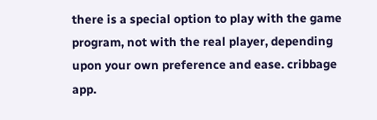there is a special option to play with the game program, not with the real player, depending upon your own preference and ease. cribbage app.